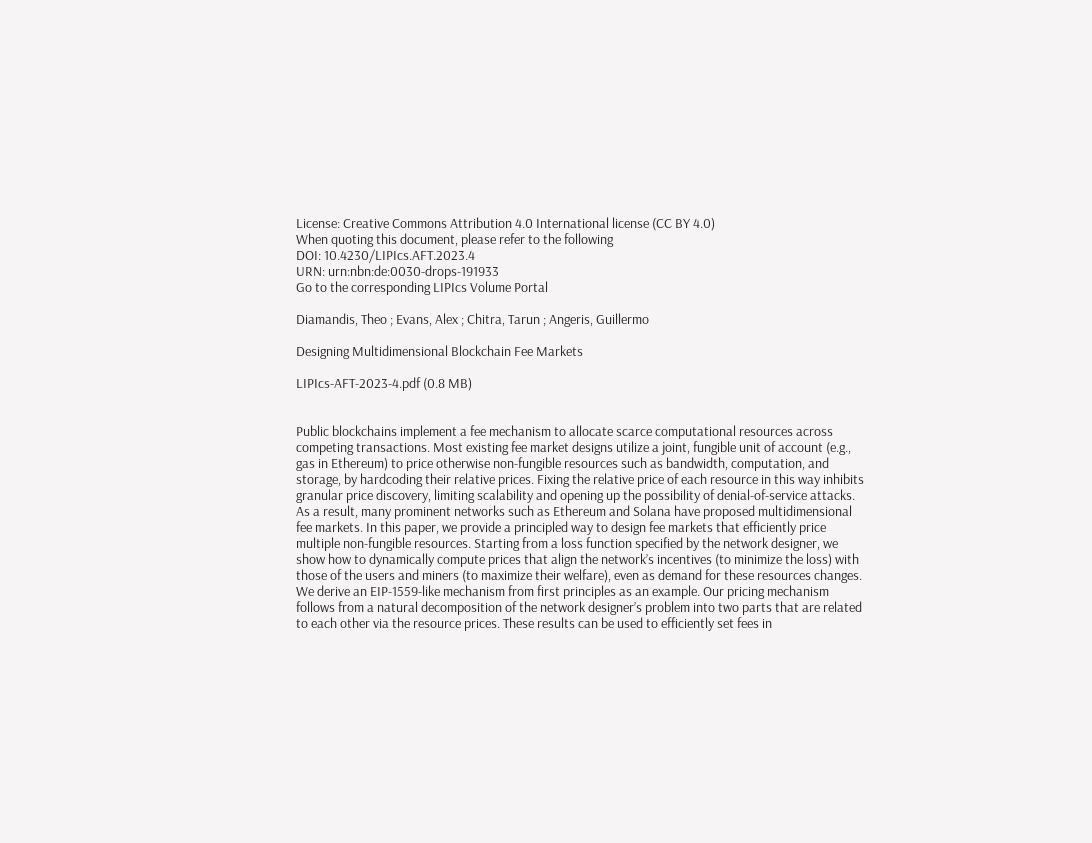License: Creative Commons Attribution 4.0 International license (CC BY 4.0)
When quoting this document, please refer to the following
DOI: 10.4230/LIPIcs.AFT.2023.4
URN: urn:nbn:de:0030-drops-191933
Go to the corresponding LIPIcs Volume Portal

Diamandis, Theo ; Evans, Alex ; Chitra, Tarun ; Angeris, Guillermo

Designing Multidimensional Blockchain Fee Markets

LIPIcs-AFT-2023-4.pdf (0.8 MB)


Public blockchains implement a fee mechanism to allocate scarce computational resources across competing transactions. Most existing fee market designs utilize a joint, fungible unit of account (e.g., gas in Ethereum) to price otherwise non-fungible resources such as bandwidth, computation, and storage, by hardcoding their relative prices. Fixing the relative price of each resource in this way inhibits granular price discovery, limiting scalability and opening up the possibility of denial-of-service attacks. As a result, many prominent networks such as Ethereum and Solana have proposed multidimensional fee markets. In this paper, we provide a principled way to design fee markets that efficiently price multiple non-fungible resources. Starting from a loss function specified by the network designer, we show how to dynamically compute prices that align the network’s incentives (to minimize the loss) with those of the users and miners (to maximize their welfare), even as demand for these resources changes. We derive an EIP-1559-like mechanism from first principles as an example. Our pricing mechanism follows from a natural decomposition of the network designer’s problem into two parts that are related to each other via the resource prices. These results can be used to efficiently set fees in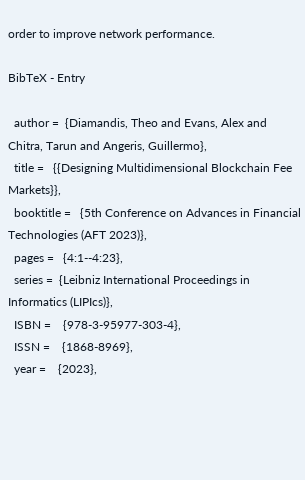order to improve network performance.

BibTeX - Entry

  author =  {Diamandis, Theo and Evans, Alex and Chitra, Tarun and Angeris, Guillermo},
  title =   {{Designing Multidimensional Blockchain Fee Markets}},
  booktitle =   {5th Conference on Advances in Financial Technologies (AFT 2023)},
  pages =   {4:1--4:23},
  series =  {Leibniz International Proceedings in Informatics (LIPIcs)},
  ISBN =    {978-3-95977-303-4},
  ISSN =    {1868-8969},
  year =    {2023},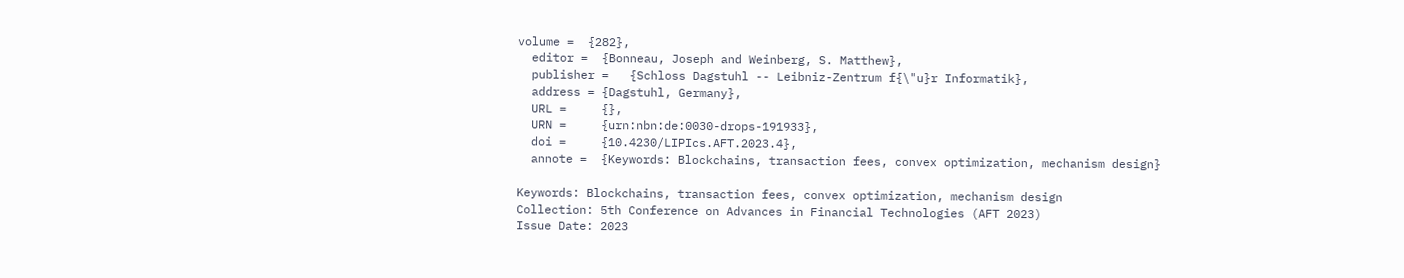volume =  {282},
  editor =  {Bonneau, Joseph and Weinberg, S. Matthew},
  publisher =   {Schloss Dagstuhl -- Leibniz-Zentrum f{\"u}r Informatik},
  address = {Dagstuhl, Germany},
  URL =     {},
  URN =     {urn:nbn:de:0030-drops-191933},
  doi =     {10.4230/LIPIcs.AFT.2023.4},
  annote =  {Keywords: Blockchains, transaction fees, convex optimization, mechanism design}

Keywords: Blockchains, transaction fees, convex optimization, mechanism design
Collection: 5th Conference on Advances in Financial Technologies (AFT 2023)
Issue Date: 2023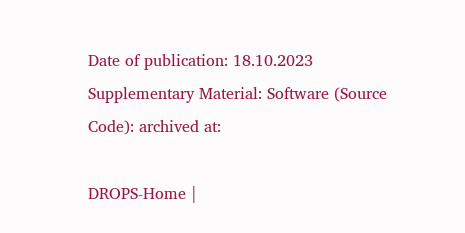Date of publication: 18.10.2023
Supplementary Material: Software (Source Code): archived at:

DROPS-Home |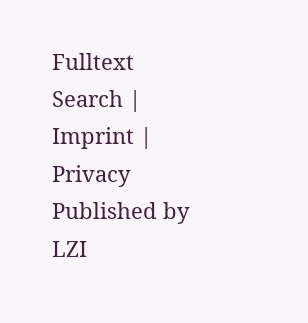Fulltext Search | Imprint | Privacy Published by LZI